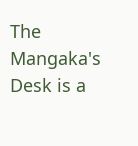The Mangaka's Desk is a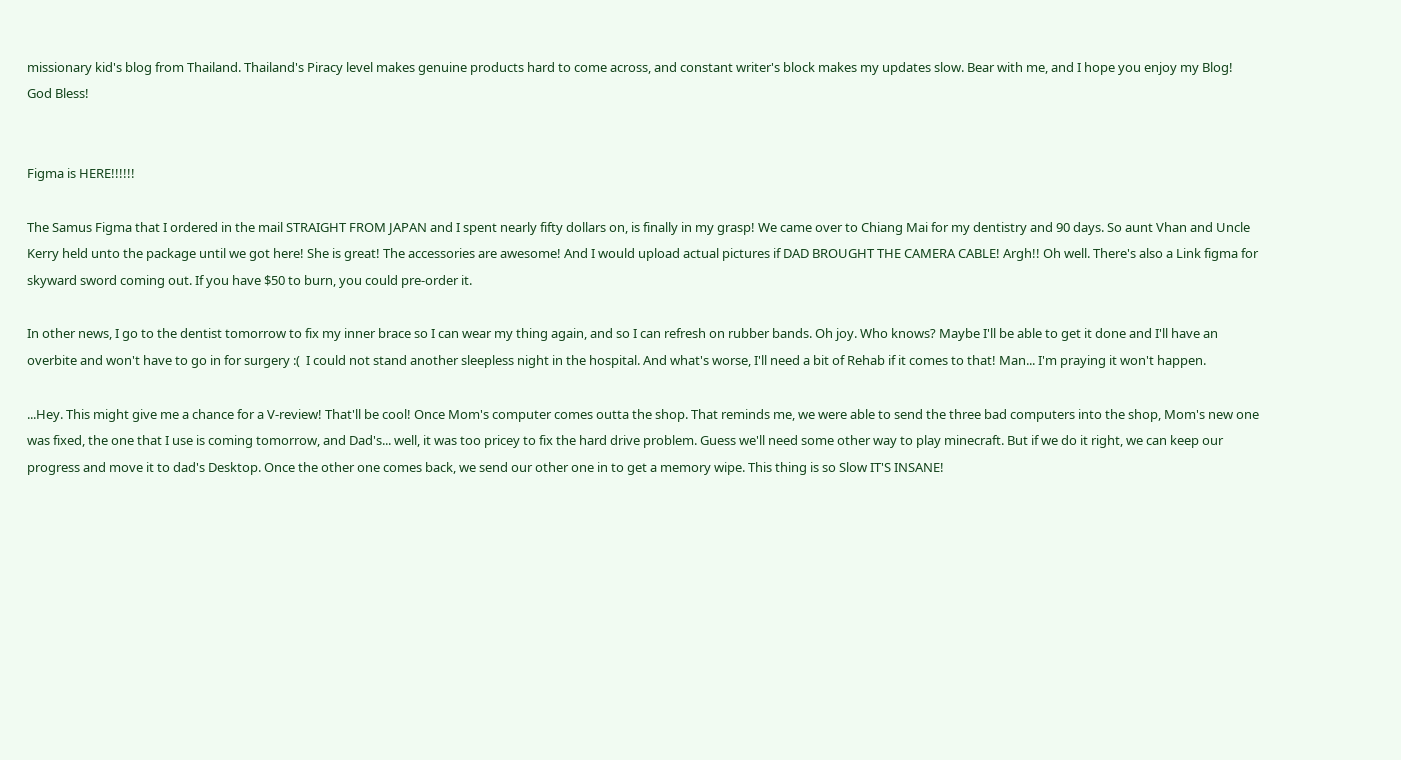missionary kid's blog from Thailand. Thailand's Piracy level makes genuine products hard to come across, and constant writer's block makes my updates slow. Bear with me, and I hope you enjoy my Blog!
God Bless!


Figma is HERE!!!!!!

The Samus Figma that I ordered in the mail STRAIGHT FROM JAPAN and I spent nearly fifty dollars on, is finally in my grasp! We came over to Chiang Mai for my dentistry and 90 days. So aunt Vhan and Uncle Kerry held unto the package until we got here! She is great! The accessories are awesome! And I would upload actual pictures if DAD BROUGHT THE CAMERA CABLE! Argh!! Oh well. There's also a Link figma for skyward sword coming out. If you have $50 to burn, you could pre-order it.

In other news, I go to the dentist tomorrow to fix my inner brace so I can wear my thing again, and so I can refresh on rubber bands. Oh joy. Who knows? Maybe I'll be able to get it done and I'll have an overbite and won't have to go in for surgery :(  I could not stand another sleepless night in the hospital. And what's worse, I'll need a bit of Rehab if it comes to that! Man... I'm praying it won't happen.

...Hey. This might give me a chance for a V-review! That'll be cool! Once Mom's computer comes outta the shop. That reminds me, we were able to send the three bad computers into the shop, Mom's new one was fixed, the one that I use is coming tomorrow, and Dad's... well, it was too pricey to fix the hard drive problem. Guess we'll need some other way to play minecraft. But if we do it right, we can keep our progress and move it to dad's Desktop. Once the other one comes back, we send our other one in to get a memory wipe. This thing is so Slow IT'S INSANE!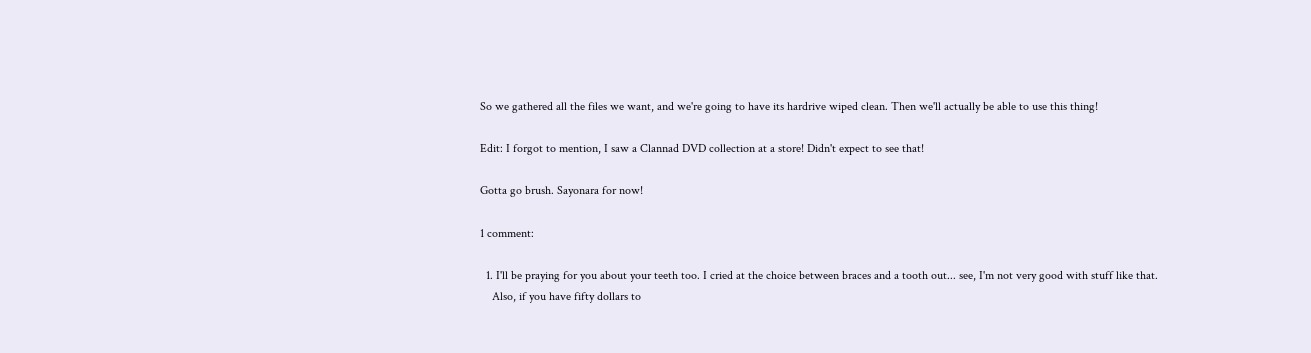So we gathered all the files we want, and we're going to have its hardrive wiped clean. Then we'll actually be able to use this thing!

Edit: I forgot to mention, I saw a Clannad DVD collection at a store! Didn't expect to see that!

Gotta go brush. Sayonara for now!

1 comment:

  1. I'll be praying for you about your teeth too. I cried at the choice between braces and a tooth out... see, I'm not very good with stuff like that.
    Also, if you have fifty dollars to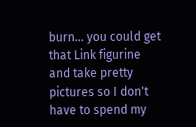burn... you could get that Link figurine and take pretty pictures so I don't have to spend my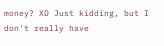money? XD Just kidding, but I don't really have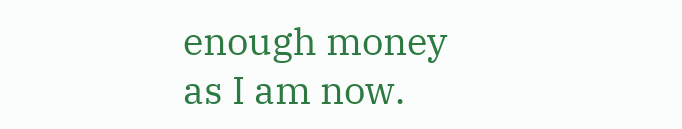enough money as I am now.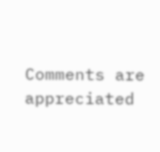Comments are appreciated